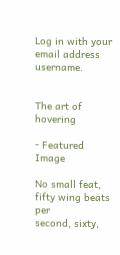Log in with your email address username.


The art of hovering

- Featured Image

No small feat, fifty wing beats per
second, sixty,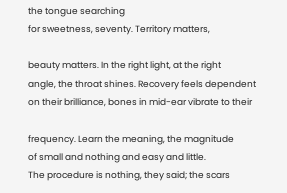the tongue searching
for sweetness, seventy. Territory matters,

beauty matters. In the right light, at the right
angle, the throat shines. Recovery feels dependent
on their brilliance, bones in mid-ear vibrate to their

frequency. Learn the meaning, the magnitude
of small and nothing and easy and little.
The procedure is nothing, they said; the scars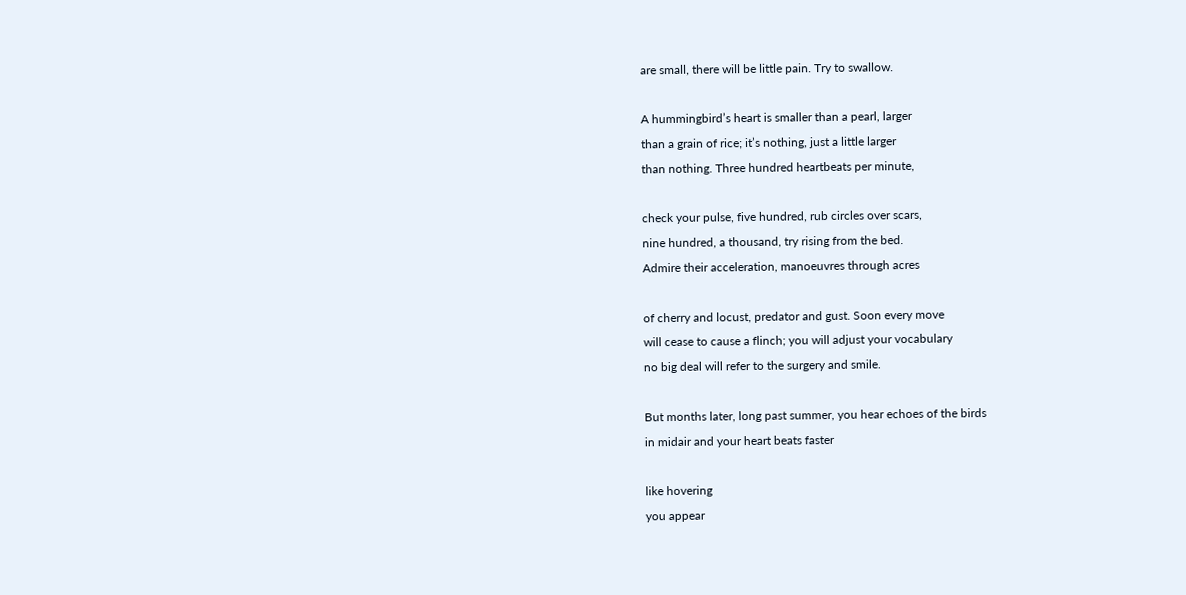are small, there will be little pain. Try to swallow.

A hummingbird’s heart is smaller than a pearl, larger
than a grain of rice; it’s nothing, just a little larger
than nothing. Three hundred heartbeats per minute,

check your pulse, five hundred, rub circles over scars,
nine hundred, a thousand, try rising from the bed.
Admire their acceleration, manoeuvres through acres

of cherry and locust, predator and gust. Soon every move
will cease to cause a flinch; you will adjust your vocabulary
no big deal will refer to the surgery and smile.

But months later, long past summer, you hear echoes of the birds
in midair and your heart beats faster

like hovering
you appear